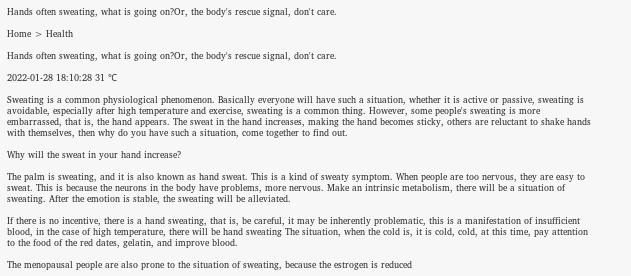Hands often sweating, what is going on?Or, the body's rescue signal, don't care.

Home > Health

Hands often sweating, what is going on?Or, the body's rescue signal, don't care.

2022-01-28 18:10:28 31 ℃

Sweating is a common physiological phenomenon. Basically everyone will have such a situation, whether it is active or passive, sweating is avoidable, especially after high temperature and exercise, sweating is a common thing. However, some people's sweating is more embarrassed, that is, the hand appears. The sweat in the hand increases, making the hand becomes sticky, others are reluctant to shake hands with themselves, then why do you have such a situation, come together to find out.

Why will the sweat in your hand increase?

The palm is sweating, and it is also known as hand sweat. This is a kind of sweaty symptom. When people are too nervous, they are easy to sweat. This is because the neurons in the body have problems, more nervous. Make an intrinsic metabolism, there will be a situation of sweating. After the emotion is stable, the sweating will be alleviated.

If there is no incentive, there is a hand sweating, that is, be careful, it may be inherently problematic, this is a manifestation of insufficient blood, in the case of high temperature, there will be hand sweating The situation, when the cold is, it is cold, cold, at this time, pay attention to the food of the red dates, gelatin, and improve blood.

The menopausal people are also prone to the situation of sweating, because the estrogen is reduced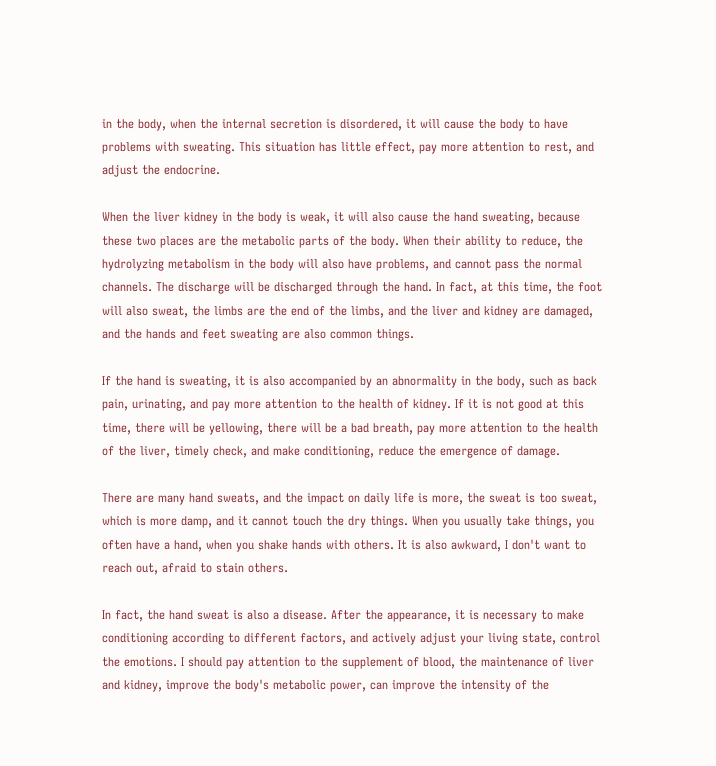in the body, when the internal secretion is disordered, it will cause the body to have problems with sweating. This situation has little effect, pay more attention to rest, and adjust the endocrine.

When the liver kidney in the body is weak, it will also cause the hand sweating, because these two places are the metabolic parts of the body. When their ability to reduce, the hydrolyzing metabolism in the body will also have problems, and cannot pass the normal channels. The discharge will be discharged through the hand. In fact, at this time, the foot will also sweat, the limbs are the end of the limbs, and the liver and kidney are damaged, and the hands and feet sweating are also common things.

If the hand is sweating, it is also accompanied by an abnormality in the body, such as back pain, urinating, and pay more attention to the health of kidney. If it is not good at this time, there will be yellowing, there will be a bad breath, pay more attention to the health of the liver, timely check, and make conditioning, reduce the emergence of damage.

There are many hand sweats, and the impact on daily life is more, the sweat is too sweat, which is more damp, and it cannot touch the dry things. When you usually take things, you often have a hand, when you shake hands with others. It is also awkward, I don't want to reach out, afraid to stain others.

In fact, the hand sweat is also a disease. After the appearance, it is necessary to make conditioning according to different factors, and actively adjust your living state, control the emotions. I should pay attention to the supplement of blood, the maintenance of liver and kidney, improve the body's metabolic power, can improve the intensity of the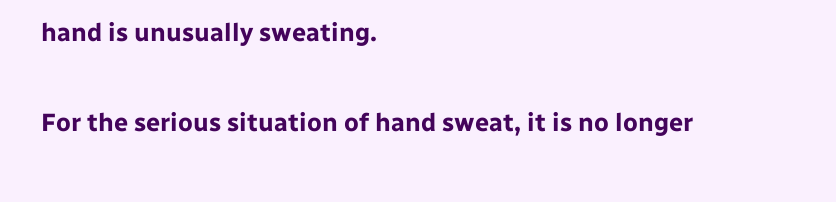hand is unusually sweating.

For the serious situation of hand sweat, it is no longer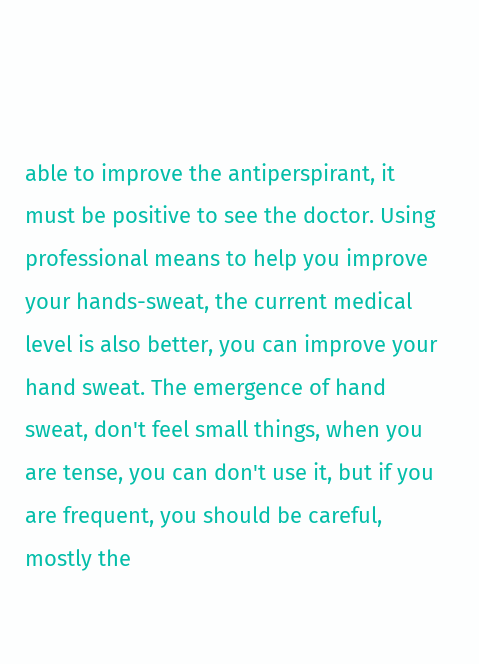able to improve the antiperspirant, it must be positive to see the doctor. Using professional means to help you improve your hands-sweat, the current medical level is also better, you can improve your hand sweat. The emergence of hand sweat, don't feel small things, when you are tense, you can don't use it, but if you are frequent, you should be careful, mostly the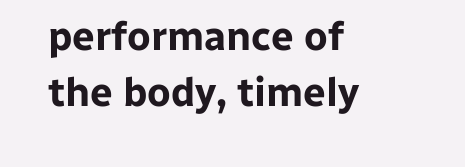performance of the body, timely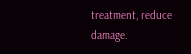treatment, reduce damage.